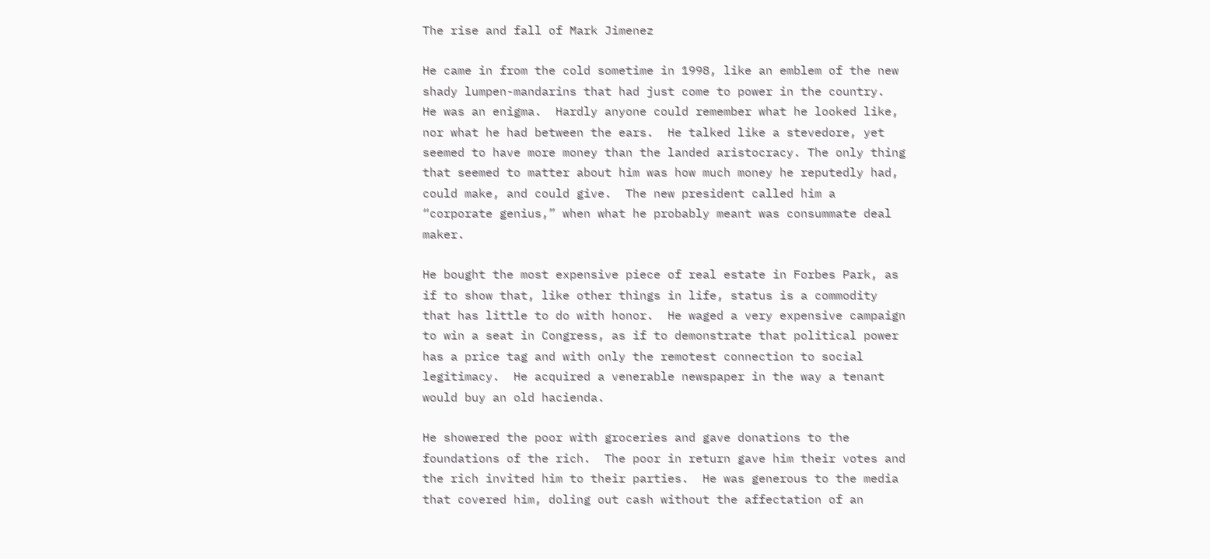The rise and fall of Mark Jimenez

He came in from the cold sometime in 1998, like an emblem of the new shady lumpen-mandarins that had just come to power in the country.  He was an enigma.  Hardly anyone could remember what he looked like, nor what he had between the ears.  He talked like a stevedore, yet seemed to have more money than the landed aristocracy. The only thing that seemed to matter about him was how much money he reputedly had, could make, and could give.  The new president called him a “corporate genius,” when what he probably meant was consummate deal maker.

He bought the most expensive piece of real estate in Forbes Park, as if to show that, like other things in life, status is a commodity that has little to do with honor.  He waged a very expensive campaign to win a seat in Congress, as if to demonstrate that political power has a price tag and with only the remotest connection to social legitimacy.  He acquired a venerable newspaper in the way a tenant would buy an old hacienda.

He showered the poor with groceries and gave donations to the foundations of the rich.  The poor in return gave him their votes and the rich invited him to their parties.  He was generous to the media that covered him, doling out cash without the affectation of an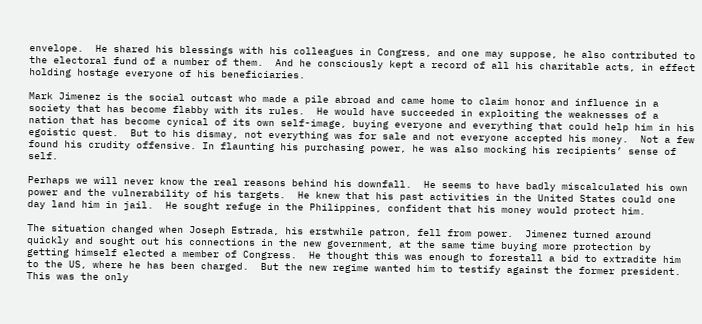envelope.  He shared his blessings with his colleagues in Congress, and one may suppose, he also contributed to the electoral fund of a number of them.  And he consciously kept a record of all his charitable acts, in effect holding hostage everyone of his beneficiaries.

Mark Jimenez is the social outcast who made a pile abroad and came home to claim honor and influence in a society that has become flabby with its rules.  He would have succeeded in exploiting the weaknesses of a nation that has become cynical of its own self-image, buying everyone and everything that could help him in his egoistic quest.  But to his dismay, not everything was for sale and not everyone accepted his money.  Not a few found his crudity offensive. In flaunting his purchasing power, he was also mocking his recipients’ sense of self.

Perhaps we will never know the real reasons behind his downfall.  He seems to have badly miscalculated his own power and the vulnerability of his targets.  He knew that his past activities in the United States could one day land him in jail.  He sought refuge in the Philippines, confident that his money would protect him.

The situation changed when Joseph Estrada, his erstwhile patron, fell from power.  Jimenez turned around quickly and sought out his connections in the new government, at the same time buying more protection by getting himself elected a member of Congress.  He thought this was enough to forestall a bid to extradite him to the US, where he has been charged.  But the new regime wanted him to testify against the former president.  This was the only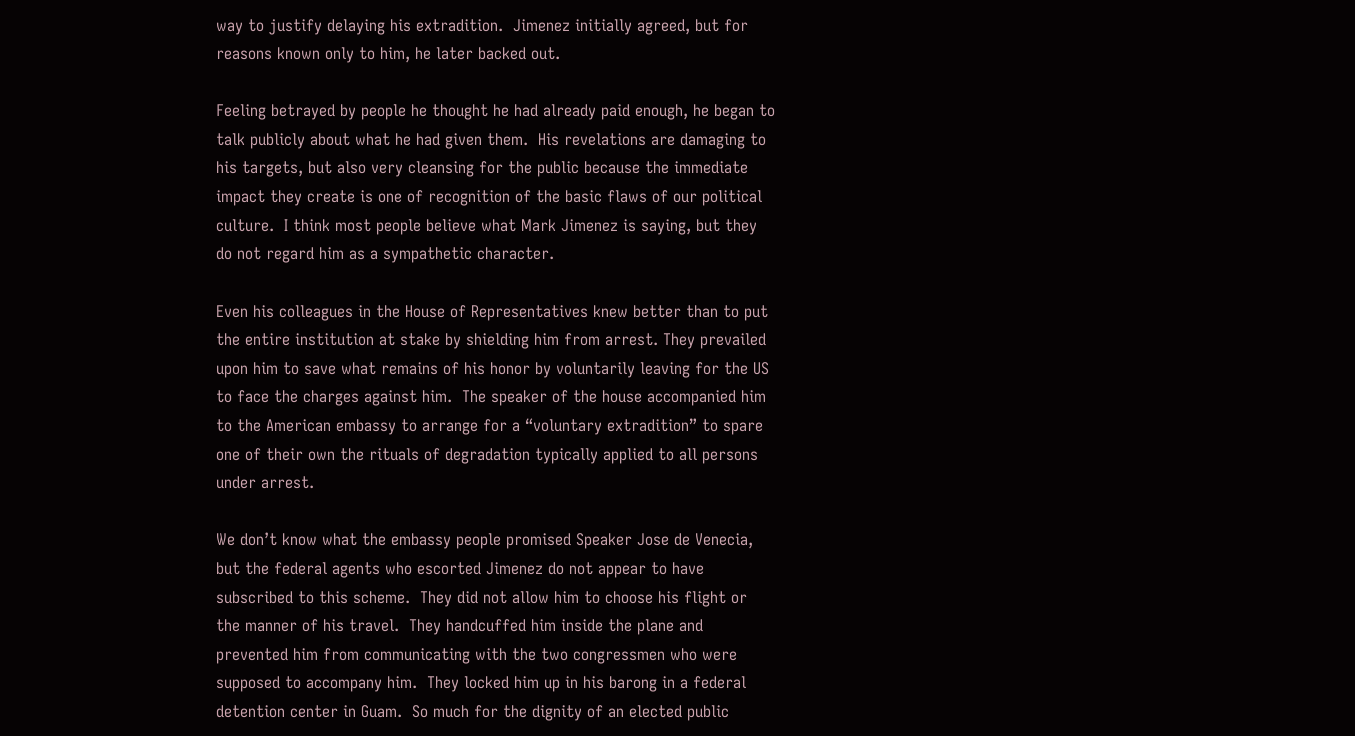way to justify delaying his extradition.  Jimenez initially agreed, but for reasons known only to him, he later backed out.

Feeling betrayed by people he thought he had already paid enough, he began to talk publicly about what he had given them.  His revelations are damaging to his targets, but also very cleansing for the public because the immediate impact they create is one of recognition of the basic flaws of our political culture.  I think most people believe what Mark Jimenez is saying, but they do not regard him as a sympathetic character.

Even his colleagues in the House of Representatives knew better than to put the entire institution at stake by shielding him from arrest. They prevailed upon him to save what remains of his honor by voluntarily leaving for the US to face the charges against him.  The speaker of the house accompanied him to the American embassy to arrange for a “voluntary extradition” to spare one of their own the rituals of degradation typically applied to all persons under arrest.

We don’t know what the embassy people promised Speaker Jose de Venecia, but the federal agents who escorted Jimenez do not appear to have subscribed to this scheme.  They did not allow him to choose his flight or the manner of his travel.  They handcuffed him inside the plane and prevented him from communicating with the two congressmen who were supposed to accompany him.  They locked him up in his barong in a federal detention center in Guam.  So much for the dignity of an elected public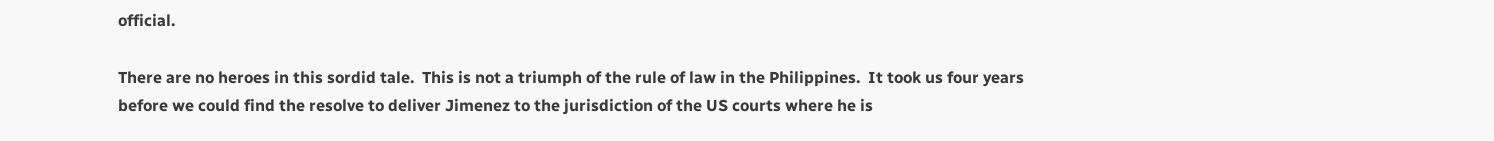official.

There are no heroes in this sordid tale.  This is not a triumph of the rule of law in the Philippines.  It took us four years before we could find the resolve to deliver Jimenez to the jurisdiction of the US courts where he is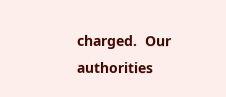charged.  Our authorities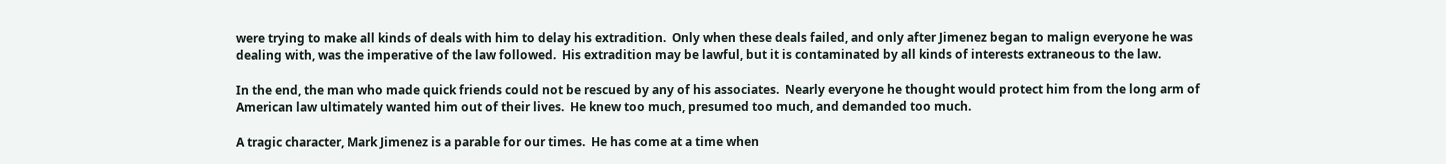were trying to make all kinds of deals with him to delay his extradition.  Only when these deals failed, and only after Jimenez began to malign everyone he was dealing with, was the imperative of the law followed.  His extradition may be lawful, but it is contaminated by all kinds of interests extraneous to the law.

In the end, the man who made quick friends could not be rescued by any of his associates.  Nearly everyone he thought would protect him from the long arm of American law ultimately wanted him out of their lives.  He knew too much, presumed too much, and demanded too much.

A tragic character, Mark Jimenez is a parable for our times.  He has come at a time when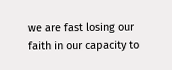we are fast losing our faith in our capacity to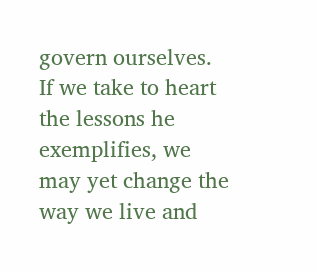govern ourselves.  If we take to heart the lessons he exemplifies, we may yet change the way we live and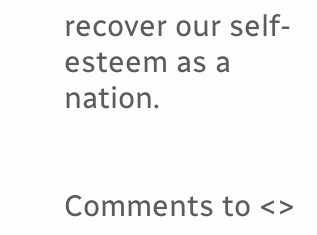recover our self-esteem as a nation.


Comments to <>